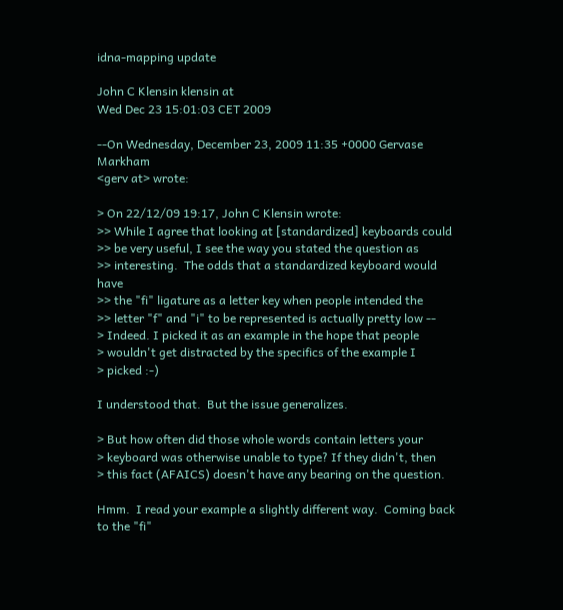idna-mapping update

John C Klensin klensin at
Wed Dec 23 15:01:03 CET 2009

--On Wednesday, December 23, 2009 11:35 +0000 Gervase Markham
<gerv at> wrote:

> On 22/12/09 19:17, John C Klensin wrote:
>> While I agree that looking at [standardized] keyboards could
>> be very useful, I see the way you stated the question as
>> interesting.  The odds that a standardized keyboard would have
>> the "fi" ligature as a letter key when people intended the
>> letter "f" and "i" to be represented is actually pretty low --
> Indeed. I picked it as an example in the hope that people
> wouldn't get distracted by the specifics of the example I
> picked :-)

I understood that.  But the issue generalizes.

> But how often did those whole words contain letters your
> keyboard was otherwise unable to type? If they didn't, then
> this fact (AFAICS) doesn't have any bearing on the question.

Hmm.  I read your example a slightly different way.  Coming back
to the "fi"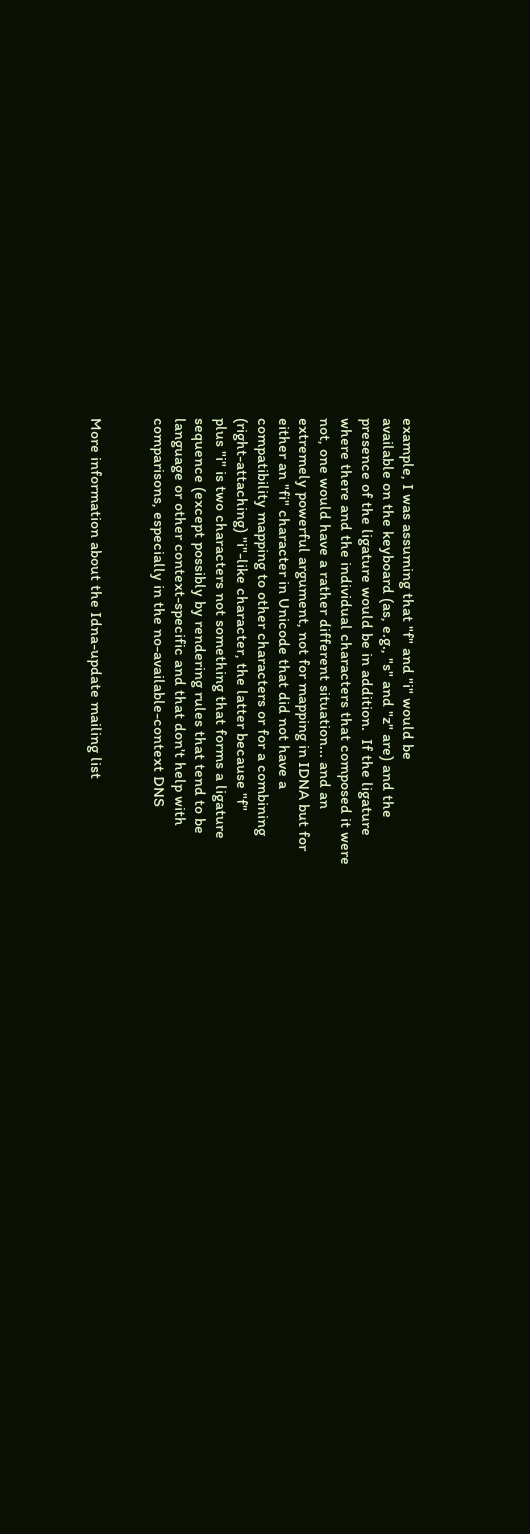example, I was assuming that "f" and "i" would be
available on the keyboard (as, e.g., "s" and "z" are) and the
presence of the ligature would be in addition.  If the ligature
where there and the individual characters that composed it were
not, one would have a rather different situation... and an
extremely powerful argument, not for mapping in IDNA but for
either an "fi" character in Unicode that did not have a
compatibility mapping to other characters or for a combining
(right-attaching) "i"-like character, the latter because "f"
plus "i" is two characters not something that forms a ligature
sequence (except possibly by rendering rules that tend to be
language or other context-specific and that don't help with
comparisons, especially in the no-available-context DNS


More information about the Idna-update mailing list